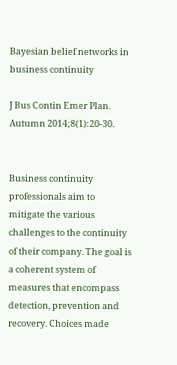Bayesian belief networks in business continuity

J Bus Contin Emer Plan. Autumn 2014;8(1):20-30.


Business continuity professionals aim to mitigate the various challenges to the continuity of their company. The goal is a coherent system of measures that encompass detection, prevention and recovery. Choices made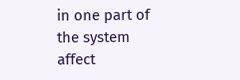in one part of the system affect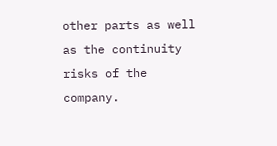other parts as well as the continuity risks of the company.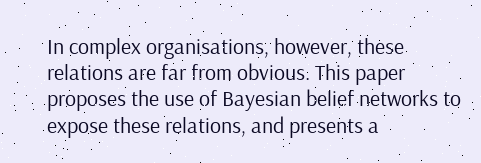In complex organisations, however, these relations are far from obvious. This paper proposes the use of Bayesian belief networks to expose these relations, and presents a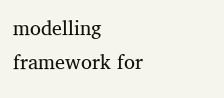modelling framework for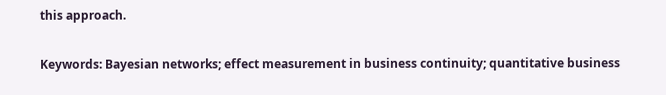this approach.

Keywords: Bayesian networks; effect measurement in business continuity; quantitative business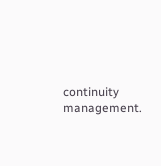continuity management.